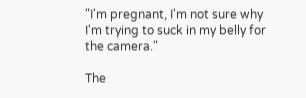"I'm pregnant, I'm not sure why I'm trying to suck in my belly for the camera."

The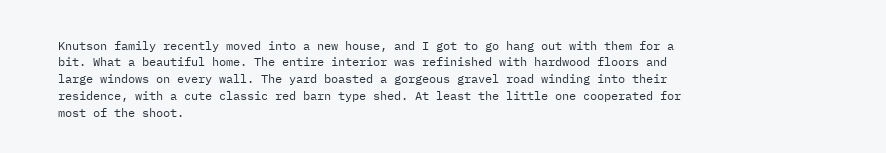Knutson family recently moved into a new house, and I got to go hang out with them for a bit. What a beautiful home. The entire interior was refinished with hardwood floors and large windows on every wall. The yard boasted a gorgeous gravel road winding into their residence, with a cute classic red barn type shed. At least the little one cooperated for most of the shoot.